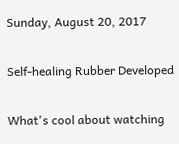Sunday, August 20, 2017

Self-healing Rubber Developed

What's cool about watching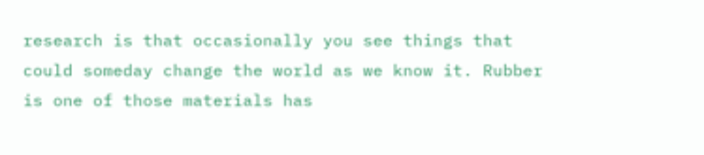research is that occasionally you see things that could someday change the world as we know it. Rubber is one of those materials has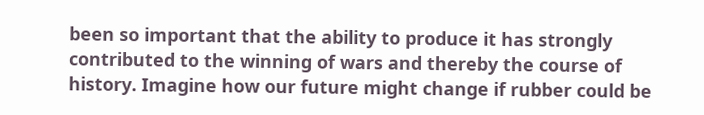been so important that the ability to produce it has strongly contributed to the winning of wars and thereby the course of history. Imagine how our future might change if rubber could be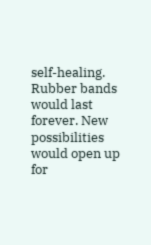self-healing. Rubber bands would last forever. New possibilities would open up for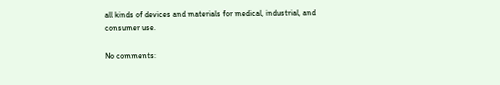all kinds of devices and materials for medical, industrial, and consumer use.

No comments: